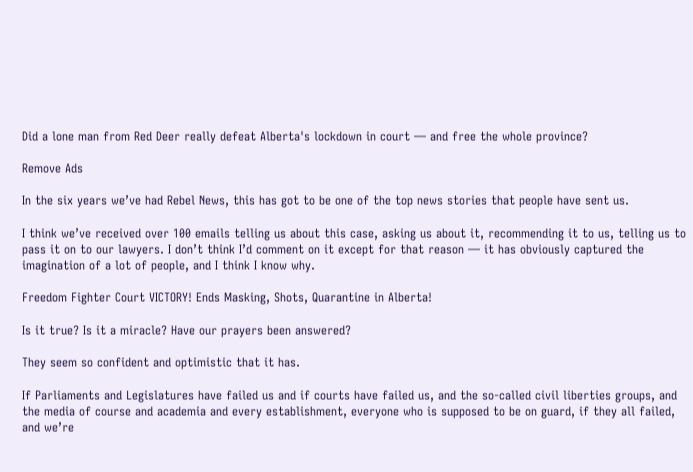Did a lone man from Red Deer really defeat Alberta's lockdown in court — and free the whole province?

Remove Ads

In the six years we’ve had Rebel News, this has got to be one of the top news stories that people have sent us.

I think we’ve received over 100 emails telling us about this case, asking us about it, recommending it to us, telling us to pass it on to our lawyers. I don’t think I’d comment on it except for that reason — it has obviously captured the imagination of a lot of people, and I think I know why.

Freedom Fighter Court VICTORY! Ends Masking, Shots, Quarantine in Alberta!

Is it true? Is it a miracle? Have our prayers been answered?

They seem so confident and optimistic that it has.

If Parliaments and Legislatures have failed us and if courts have failed us, and the so-called civil liberties groups, and the media of course and academia and every establishment, everyone who is supposed to be on guard, if they all failed, and we’re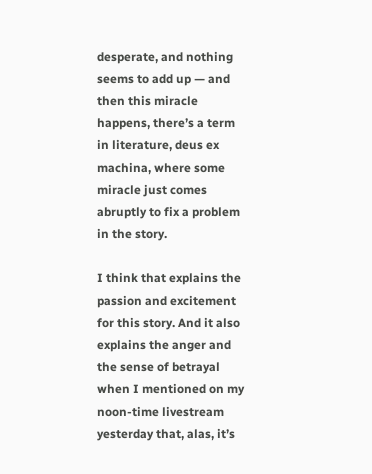desperate, and nothing seems to add up — and then this miracle happens, there’s a term in literature, deus ex machina, where some miracle just comes abruptly to fix a problem in the story.

I think that explains the passion and excitement for this story. And it also explains the anger and the sense of betrayal when I mentioned on my noon-time livestream yesterday that, alas, it’s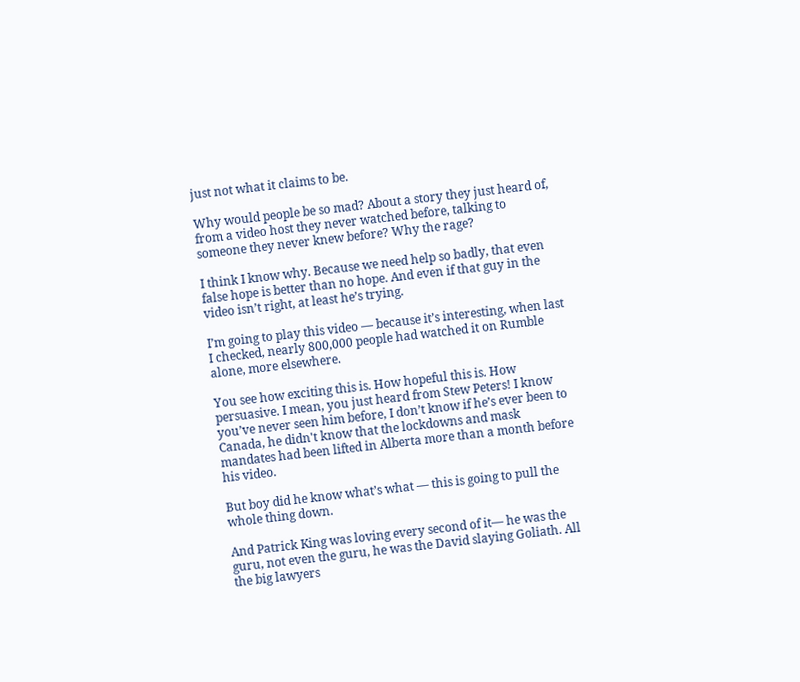just not what it claims to be.

Why would people be so mad? About a story they just heard of, from a video host they never watched before, talking to someone they never knew before? Why the rage?

I think I know why. Because we need help so badly, that even false hope is better than no hope. And even if that guy in the video isn’t right, at least he’s trying.

I’m going to play this video — because it’s interesting, when last I checked, nearly 800,000 people had watched it on Rumble alone, more elsewhere.

You see how exciting this is. How hopeful this is. How persuasive. I mean, you just heard from Stew Peters! I know you’ve never seen him before, I don’t know if he’s ever been to Canada, he didn't know that the lockdowns and mask mandates had been lifted in Alberta more than a month before his video.

But boy did he know what’s what — this is going to pull the whole thing down.

And Patrick King was loving every second of it— he was the guru, not even the guru, he was the David slaying Goliath. All the big lawyers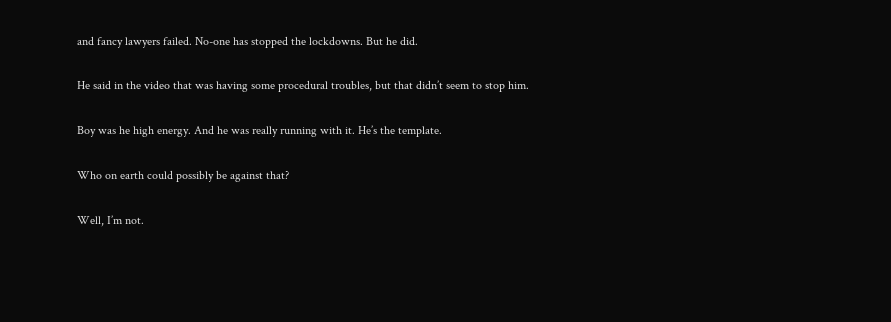and fancy lawyers failed. No-one has stopped the lockdowns. But he did.

He said in the video that was having some procedural troubles, but that didn’t seem to stop him.

Boy was he high energy. And he was really running with it. He’s the template.

Who on earth could possibly be against that?

Well, I’m not.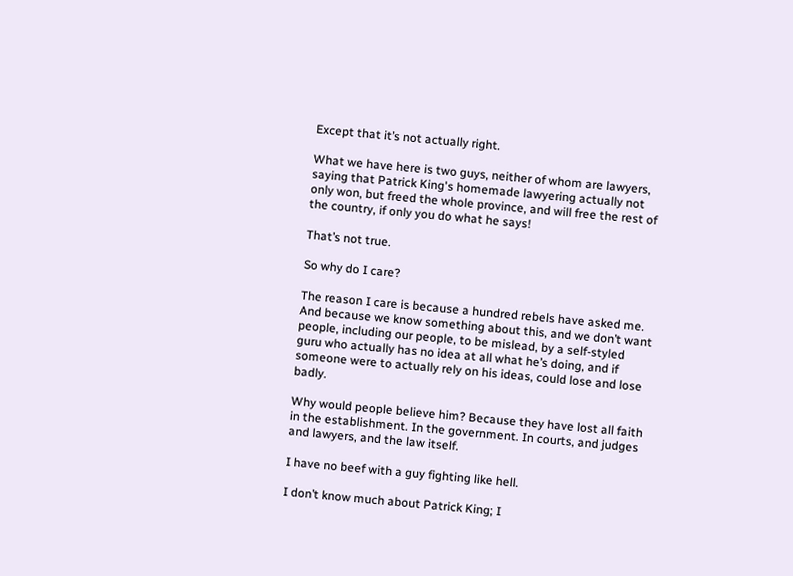Except that it’s not actually right.

What we have here is two guys, neither of whom are lawyers, saying that Patrick King's homemade lawyering actually not only won, but freed the whole province, and will free the rest of the country, if only you do what he says!

That’s not true.

So why do I care?

The reason I care is because a hundred rebels have asked me. And because we know something about this, and we don’t want people, including our people, to be mislead, by a self-styled guru who actually has no idea at all what he’s doing, and if someone were to actually rely on his ideas, could lose and lose badly.

Why would people believe him? Because they have lost all faith in the establishment. In the government. In courts, and judges and lawyers, and the law itself.

I have no beef with a guy fighting like hell.

I don’t know much about Patrick King; I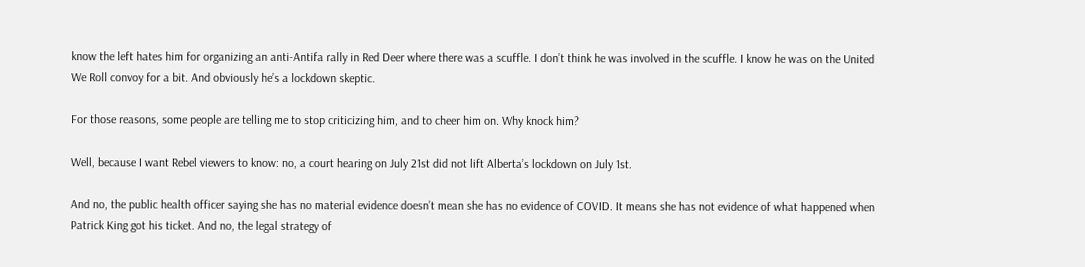know the left hates him for organizing an anti-Antifa rally in Red Deer where there was a scuffle. I don’t think he was involved in the scuffle. I know he was on the United We Roll convoy for a bit. And obviously he’s a lockdown skeptic.

For those reasons, some people are telling me to stop criticizing him, and to cheer him on. Why knock him?

Well, because I want Rebel viewers to know: no, a court hearing on July 21st did not lift Alberta’s lockdown on July 1st.

And no, the public health officer saying she has no material evidence doesn’t mean she has no evidence of COVID. It means she has not evidence of what happened when Patrick King got his ticket. And no, the legal strategy of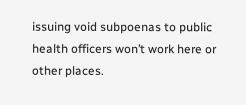issuing void subpoenas to public health officers won’t work here or other places.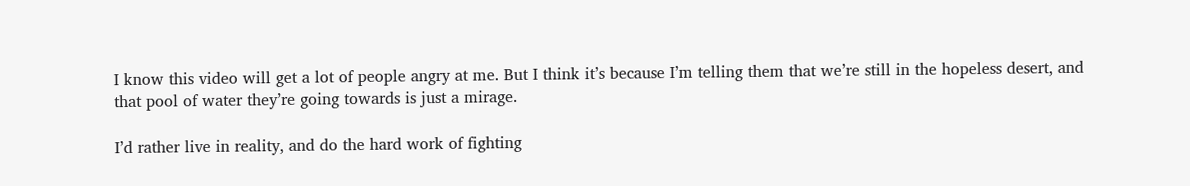I know this video will get a lot of people angry at me. But I think it’s because I’m telling them that we’re still in the hopeless desert, and that pool of water they’re going towards is just a mirage.

I’d rather live in reality, and do the hard work of fighting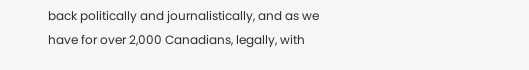back politically and journalistically, and as we have for over 2,000 Canadians, legally, with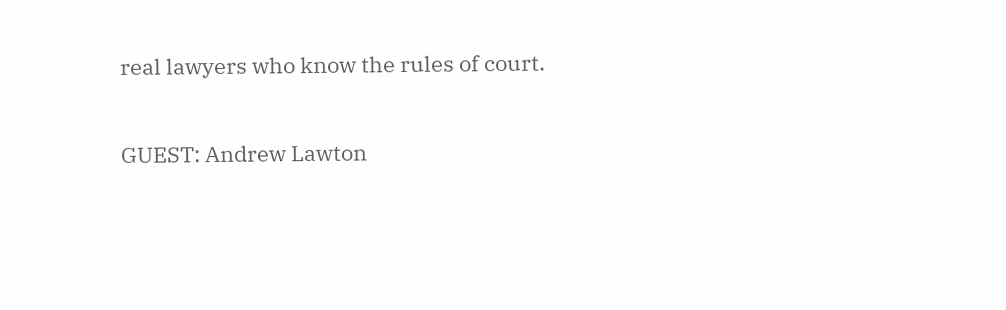real lawyers who know the rules of court.

GUEST: Andrew Lawton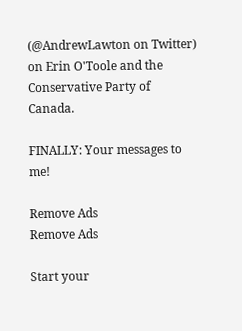(@AndrewLawton on Twitter) on Erin O'Toole and the Conservative Party of Canada.

FINALLY: Your messages to me!

Remove Ads
Remove Ads

Start your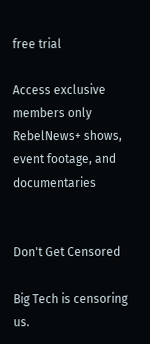free trial

Access exclusive members only RebelNews+ shows, event footage, and documentaries


Don't Get Censored

Big Tech is censoring us.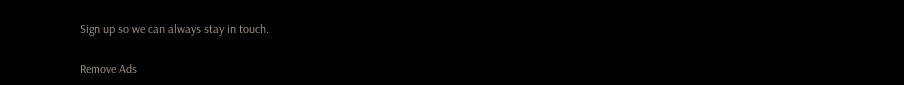Sign up so we can always stay in touch.

Remove Ads